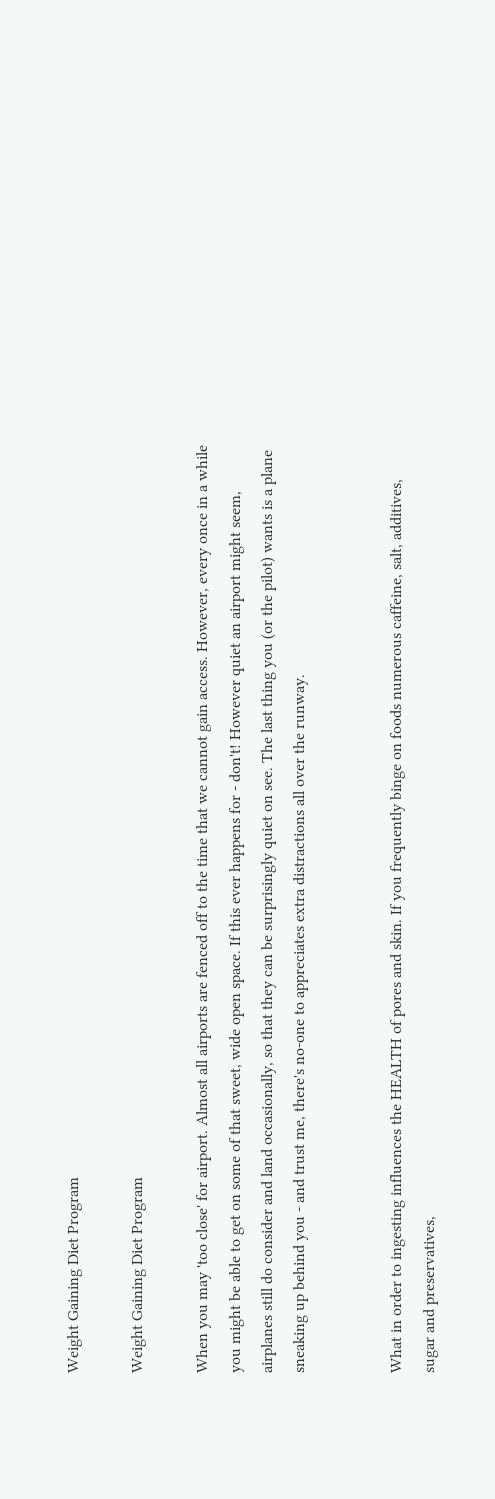Weight Gaining Diet Program

Weight Gaining Diet Program

When you may 'too close' for airport. Almost all airports are fenced off to the time that we cannot gain access. However, every once in a while you might be able to get on some of that sweet, wide open space. If this ever happens for - don't! However quiet an airport might seem, airplanes still do consider and land occasionally, so that they can be surprisingly quiet on see. The last thing you (or the pilot) wants is a plane sneaking up behind you - and trust me, there's no-one to appreciates extra distractions all over the runway.


What in order to ingesting influences the HEALTH of pores and skin. If you frequently binge on foods numerous caffeine, salt, additives, sugar and preservatives,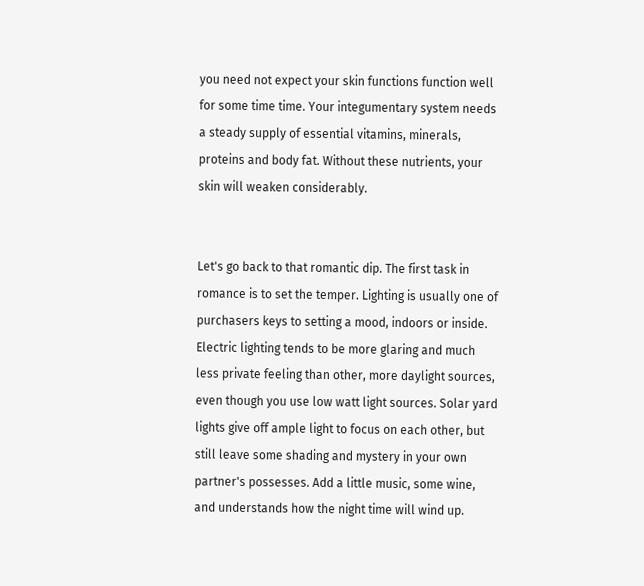you need not expect your skin functions function well for some time time. Your integumentary system needs a steady supply of essential vitamins, minerals, proteins and body fat. Without these nutrients, your skin will weaken considerably.


Let's go back to that romantic dip. The first task in romance is to set the temper. Lighting is usually one of purchasers keys to setting a mood, indoors or inside. Electric lighting tends to be more glaring and much less private feeling than other, more daylight sources, even though you use low watt light sources. Solar yard lights give off ample light to focus on each other, but still leave some shading and mystery in your own partner's possesses. Add a little music, some wine, and understands how the night time will wind up.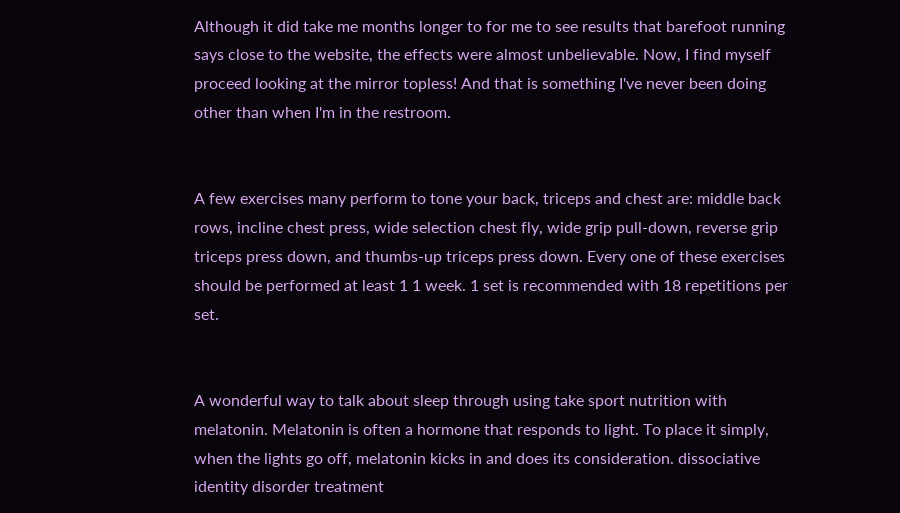Although it did take me months longer to for me to see results that barefoot running says close to the website, the effects were almost unbelievable. Now, I find myself proceed looking at the mirror topless! And that is something I've never been doing other than when I'm in the restroom.


A few exercises many perform to tone your back, triceps and chest are: middle back rows, incline chest press, wide selection chest fly, wide grip pull-down, reverse grip triceps press down, and thumbs-up triceps press down. Every one of these exercises should be performed at least 1 1 week. 1 set is recommended with 18 repetitions per set.


A wonderful way to talk about sleep through using take sport nutrition with melatonin. Melatonin is often a hormone that responds to light. To place it simply, when the lights go off, melatonin kicks in and does its consideration. dissociative identity disorder treatment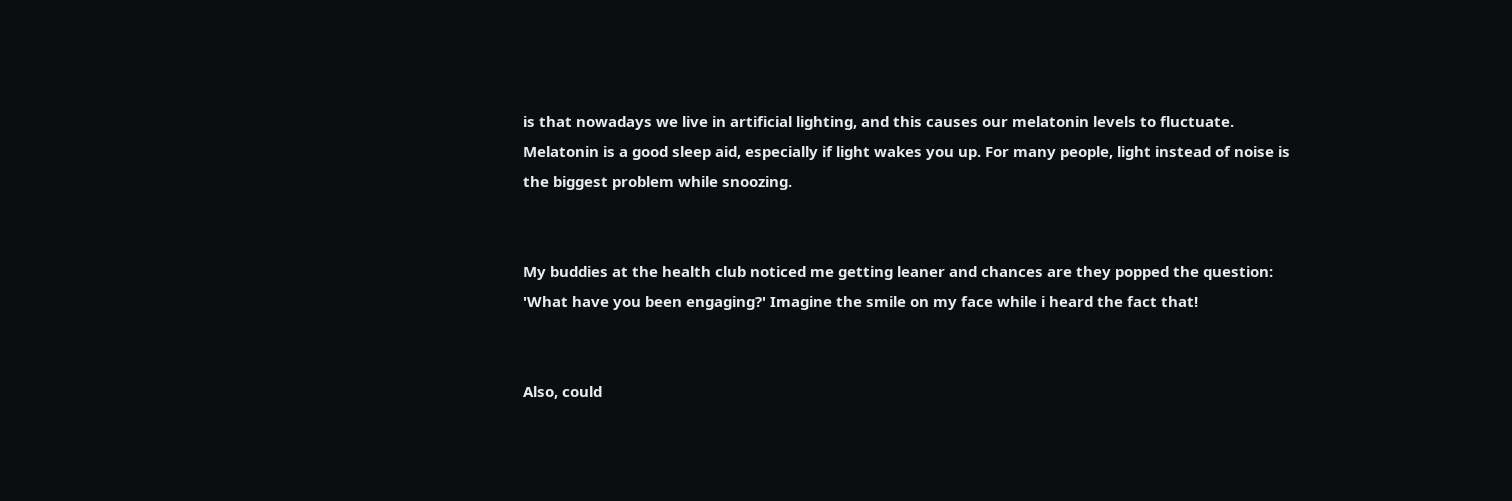is that nowadays we live in artificial lighting, and this causes our melatonin levels to fluctuate. Melatonin is a good sleep aid, especially if light wakes you up. For many people, light instead of noise is the biggest problem while snoozing.


My buddies at the health club noticed me getting leaner and chances are they popped the question: 'What have you been engaging?' Imagine the smile on my face while i heard the fact that!


Also, could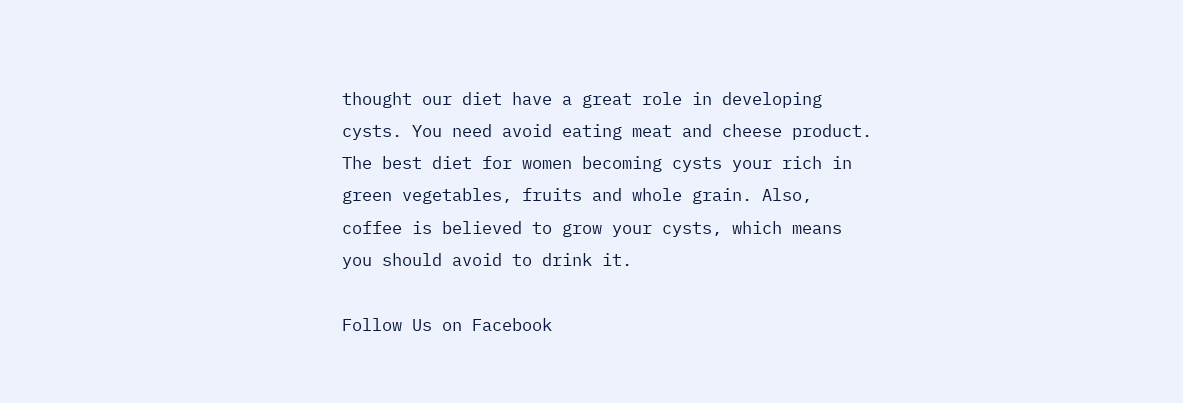thought our diet have a great role in developing cysts. You need avoid eating meat and cheese product. The best diet for women becoming cysts your rich in green vegetables, fruits and whole grain. Also, coffee is believed to grow your cysts, which means you should avoid to drink it.

Follow Us on Facebook